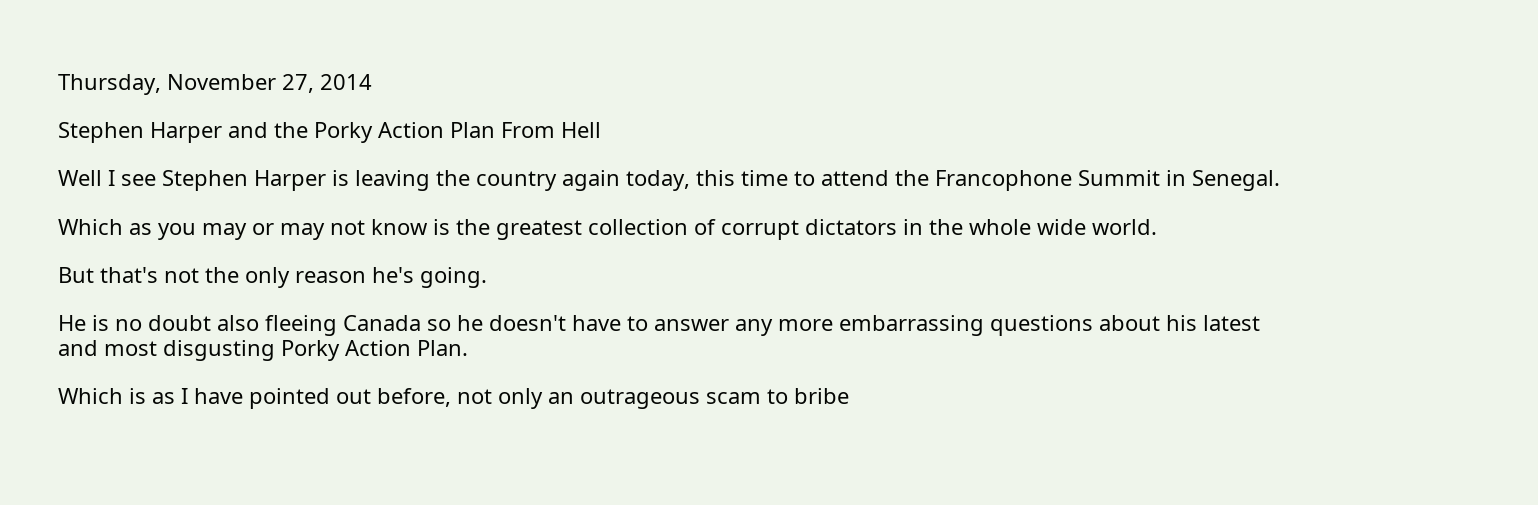Thursday, November 27, 2014

Stephen Harper and the Porky Action Plan From Hell

Well I see Stephen Harper is leaving the country again today, this time to attend the Francophone Summit in Senegal.

Which as you may or may not know is the greatest collection of corrupt dictators in the whole wide world.

But that's not the only reason he's going.

He is no doubt also fleeing Canada so he doesn't have to answer any more embarrassing questions about his latest and most disgusting Porky Action Plan.

Which is as I have pointed out before, not only an outrageous scam to bribe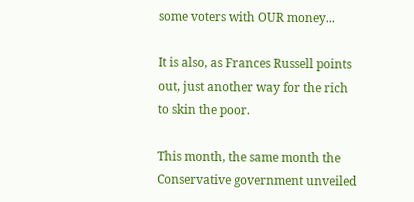some voters with OUR money...

It is also, as Frances Russell points out, just another way for the rich to skin the poor.

This month, the same month the Conservative government unveiled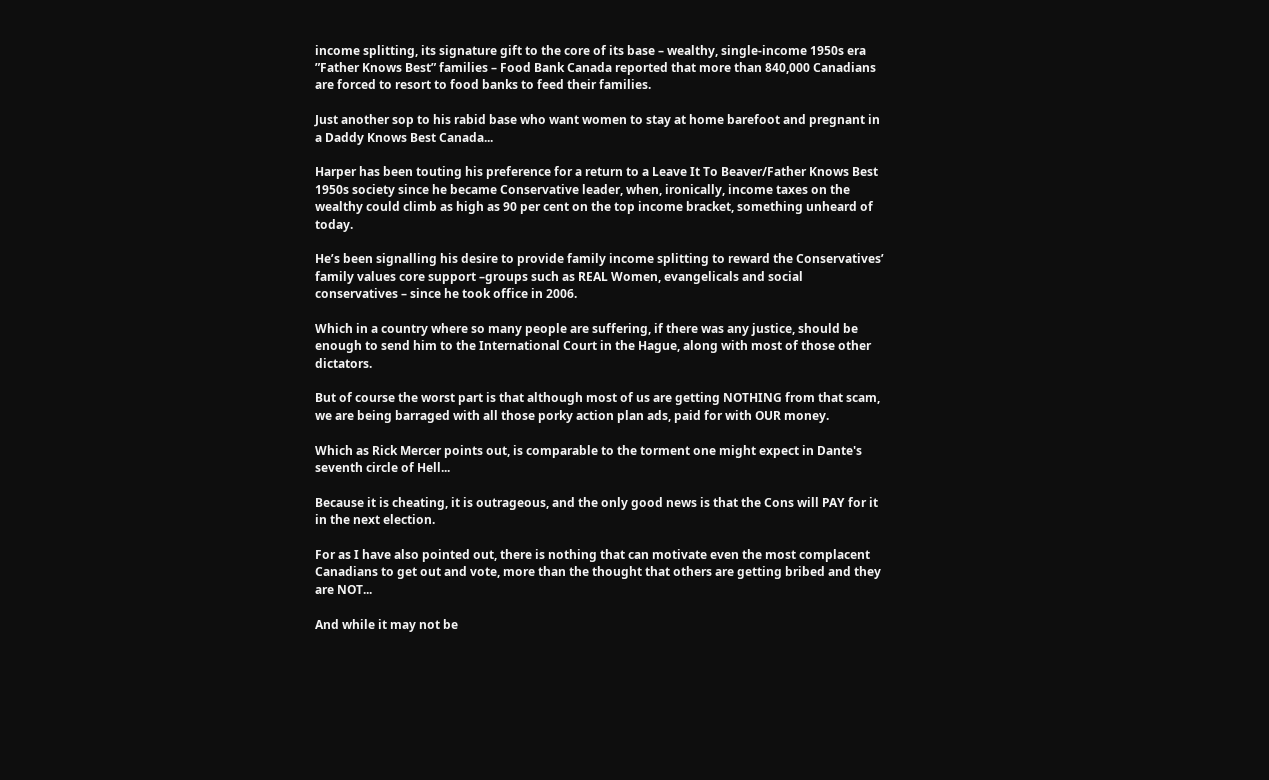income splitting, its signature gift to the core of its base – wealthy, single-income 1950s era ”Father Knows Best” families – Food Bank Canada reported that more than 840,000 Canadians are forced to resort to food banks to feed their families.

Just another sop to his rabid base who want women to stay at home barefoot and pregnant in a Daddy Knows Best Canada...

Harper has been touting his preference for a return to a Leave It To Beaver/Father Knows Best 1950s society since he became Conservative leader, when, ironically, income taxes on the wealthy could climb as high as 90 per cent on the top income bracket, something unheard of today.

He’s been signalling his desire to provide family income splitting to reward the Conservatives’ family values core support –groups such as REAL Women, evangelicals and social conservatives – since he took office in 2006.

Which in a country where so many people are suffering, if there was any justice, should be enough to send him to the International Court in the Hague, along with most of those other dictators.

But of course the worst part is that although most of us are getting NOTHING from that scam, we are being barraged with all those porky action plan ads, paid for with OUR money.

Which as Rick Mercer points out, is comparable to the torment one might expect in Dante's seventh circle of Hell...

Because it is cheating, it is outrageous, and the only good news is that the Cons will PAY for it in the next election.

For as I have also pointed out, there is nothing that can motivate even the most complacent Canadians to get out and vote, more than the thought that others are getting bribed and they are NOT...

And while it may not be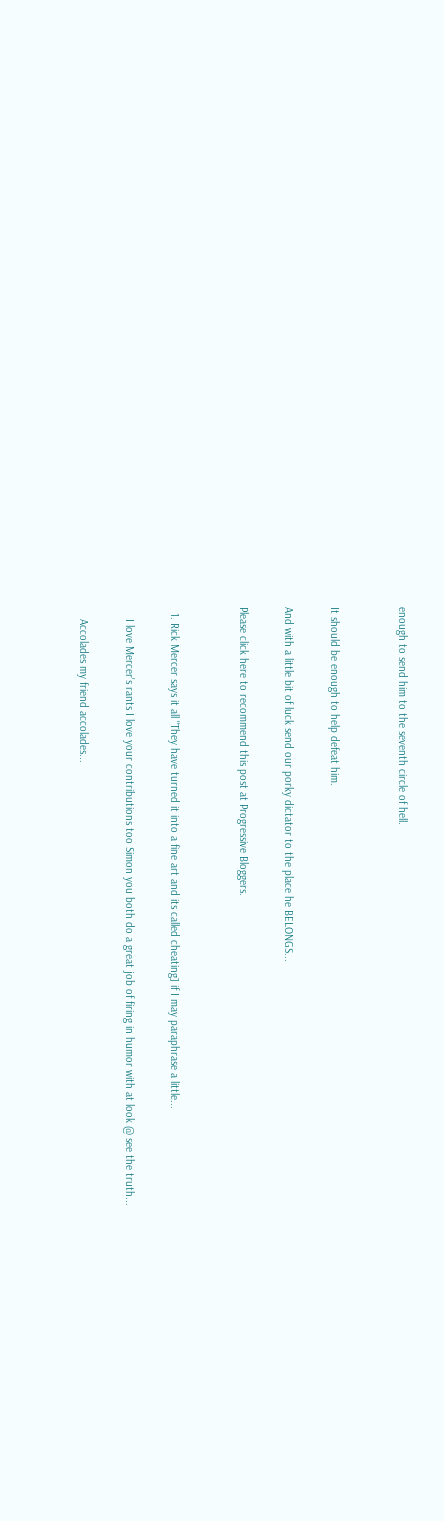enough to send him to the seventh circle of hell.


It should be enough to help defeat him.

And with a little bit of luck send our porky dictator to the place he BELONGS...

Please click here to recommend this post at Progressive Bloggers.


  1. Rick Mercer says it all "They have turned it into a fine art and its called cheating] if I may paraphrase a little...

    I love Mercer's rants I love your contributions too Simon you both do a great job of firing in humor with at look @ see the truth...

    Accolades my friend accolades...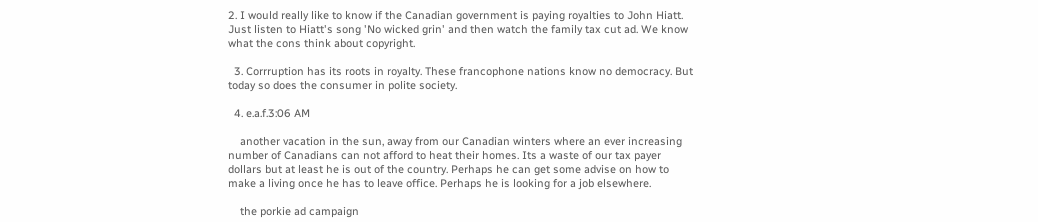2. I would really like to know if the Canadian government is paying royalties to John Hiatt. Just listen to Hiatt's song 'No wicked grin' and then watch the family tax cut ad. We know what the cons think about copyright.

  3. Corrruption has its roots in royalty. These francophone nations know no democracy. But today so does the consumer in polite society.

  4. e.a.f.3:06 AM

    another vacation in the sun, away from our Canadian winters where an ever increasing number of Canadians can not afford to heat their homes. Its a waste of our tax payer dollars but at least he is out of the country. Perhaps he can get some advise on how to make a living once he has to leave office. Perhaps he is looking for a job elsewhere.

    the porkie ad campaign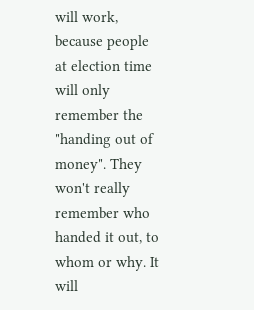will work, because people at election time will only remember the "handing out of money". They won't really remember who handed it out, to whom or why. It will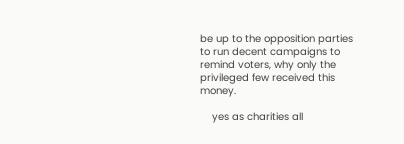be up to the opposition parties to run decent campaigns to remind voters, why only the privileged few received this money.

    yes as charities all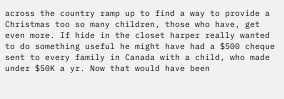across the country ramp up to find a way to provide a Christmas too so many children, those who have, get even more. If hide in the closet harper really wanted to do something useful he might have had a $500 cheque sent to every family in Canada with a child, who made under $50K a yr. Now that would have been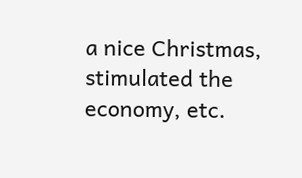a nice Christmas, stimulated the economy, etc.